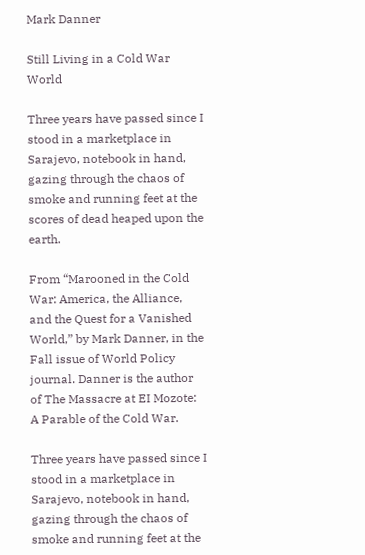Mark Danner

Still Living in a Cold War World

Three years have passed since I stood in a marketplace in Sarajevo, notebook in hand, gazing through the chaos of smoke and running feet at the scores of dead heaped upon the earth.

From “Marooned in the Cold War: America, the Alliance, and the Quest for a Vanished World,” by Mark Danner, in the Fall issue of World Policy journal. Danner is the author of The Massacre at EI Mozote: A Parable of the Cold War.

Three years have passed since I stood in a marketplace in Sarajevo, notebook in hand, gazing through the chaos of smoke and running feet at the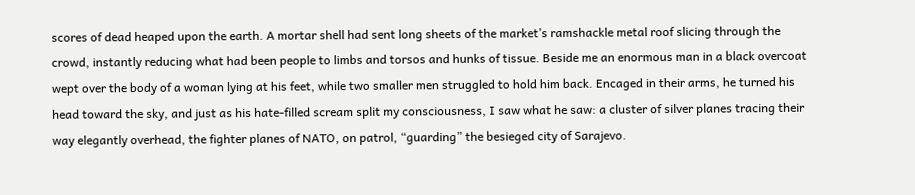scores of dead heaped upon the earth. A mortar shell had sent long sheets of the market’s ramshackle metal roof slicing through the crowd, instantly reducing what had been people to limbs and torsos and hunks of tissue. Beside me an enormous man in a black overcoat wept over the body of a woman lying at his feet, while two smaller men struggled to hold him back. Encaged in their arms, he turned his head toward the sky, and just as his hate-filled scream split my consciousness, I saw what he saw: a cluster of silver planes tracing their way elegantly overhead, the fighter planes of NATO, on patrol, “guarding” the besieged city of Sarajevo.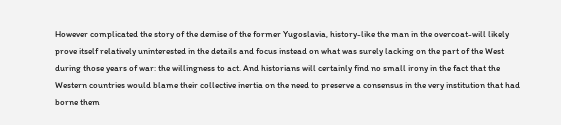However complicated the story of the demise of the former Yugoslavia, history-like the man in the overcoat-will likely prove itself relatively uninterested in the details and focus instead on what was surely lacking on the part of the West during those years of war: the willingness to act. And historians will certainly find no small irony in the fact that the Western countries would blame their collective inertia on the need to preserve a consensus in the very institution that had borne them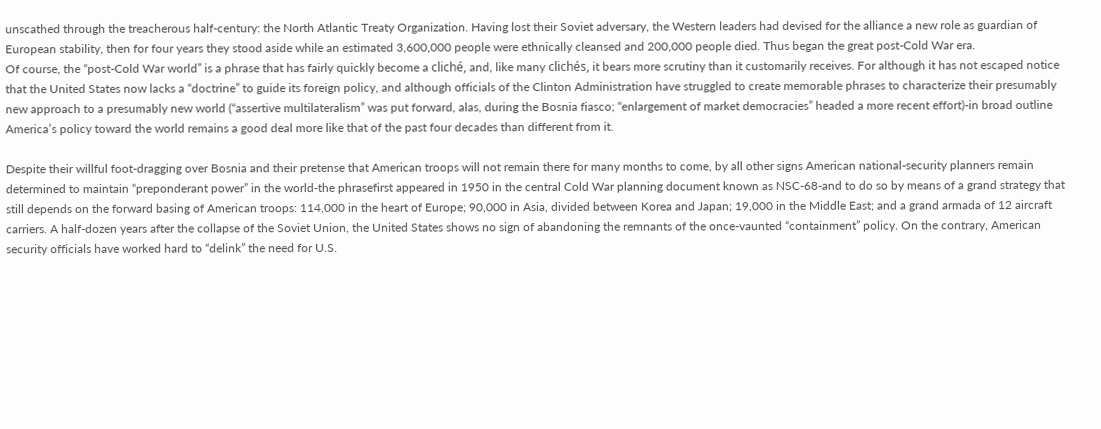unscathed through the treacherous half-century: the North Atlantic Treaty Organization. Having lost their Soviet adversary, the Western leaders had devised for the alliance a new role as guardian of European stability, then for four years they stood aside while an estimated 3,600,000 people were ethnically cleansed and 200,000 people died. Thus began the great post-Cold War era.
Of course, the “post-Cold War world” is a phrase that has fairly quickly become a cliché, and, like many clichés, it bears more scrutiny than it customarily receives. For although it has not escaped notice that the United States now lacks a “doctrine” to guide its foreign policy, and although officials of the Clinton Administration have struggled to create memorable phrases to characterize their presumably new approach to a presumably new world (“assertive multilateralism” was put forward, alas, during the Bosnia fiasco; “enlargement of market democracies” headed a more recent effort)-in broad outline America’s policy toward the world remains a good deal more like that of the past four decades than different from it.

Despite their willful foot-dragging over Bosnia and their pretense that American troops will not remain there for many months to come, by all other signs American national-security planners remain determined to maintain “preponderant power” in the world-the phrasefirst appeared in 1950 in the central Cold War planning document known as NSC-68-and to do so by means of a grand strategy that still depends on the forward basing of American troops: 114,000 in the heart of Europe; 90,000 in Asia, divided between Korea and Japan; 19,000 in the Middle East; and a grand armada of 12 aircraft carriers. A half-dozen years after the collapse of the Soviet Union, the United States shows no sign of abandoning the remnants of the once-vaunted “containment” policy. On the contrary, American security officials have worked hard to “delink” the need for U.S.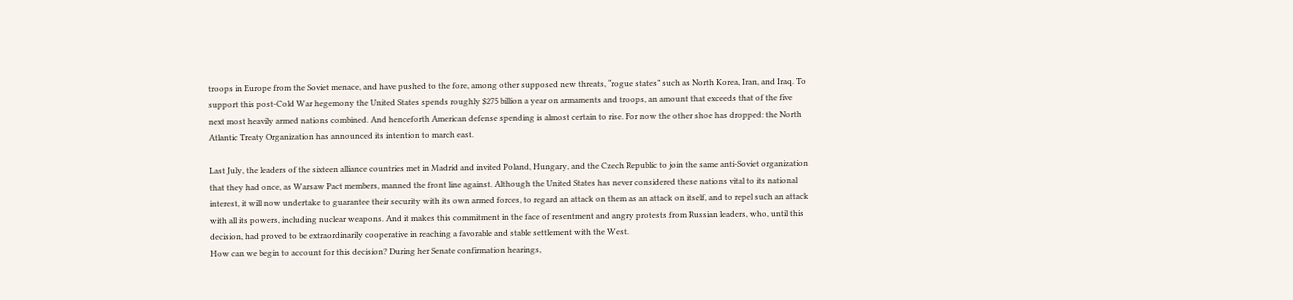troops in Europe from the Soviet menace, and have pushed to the fore, among other supposed new threats, “rogue states” such as North Korea, Iran, and Iraq. To support this post-Cold War hegemony the United States spends roughly $275 billion a year on armaments and troops, an amount that exceeds that of the five next most heavily armed nations combined. And henceforth American defense spending is almost certain to rise. For now the other shoe has dropped: the North Atlantic Treaty Organization has announced its intention to march east.

Last July, the leaders of the sixteen alliance countries met in Madrid and invited Poland, Hungary, and the Czech Republic to join the same anti-Soviet organization that they had once, as Warsaw Pact members, manned the front line against. Although the United States has never considered these nations vital to its national interest, it will now undertake to guarantee their security with its own armed forces, to regard an attack on them as an attack on itself, and to repel such an attack with all its powers, including nuclear weapons. And it makes this commitment in the face of resentment and angry protests from Russian leaders, who, until this decision, had proved to be extraordinarily cooperative in reaching a favorable and stable settlement with the West.
How can we begin to account for this decision? During her Senate confirmation hearings,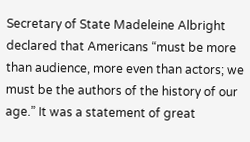Secretary of State Madeleine Albright declared that Americans “must be more than audience, more even than actors; we must be the authors of the history of our age.” It was a statement of great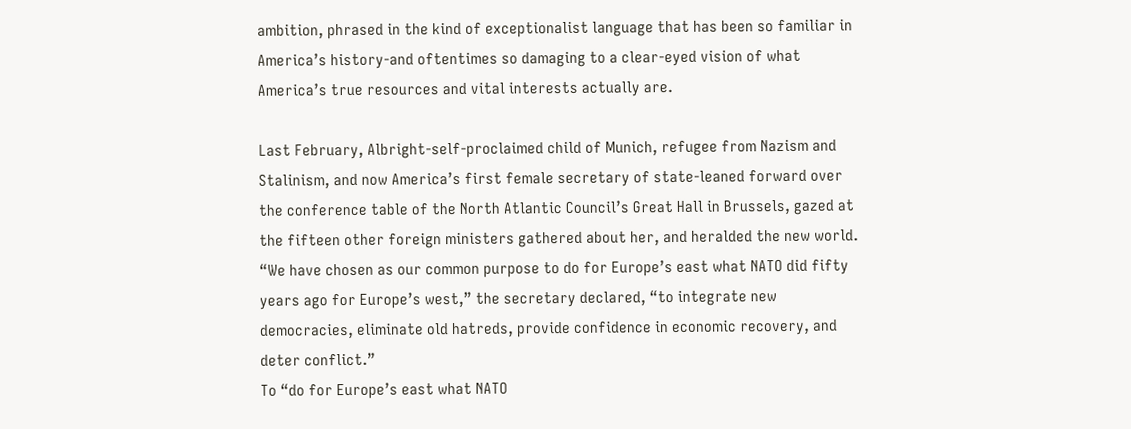ambition, phrased in the kind of exceptionalist language that has been so familiar in America’s history-and oftentimes so damaging to a clear-eyed vision of what America’s true resources and vital interests actually are.

Last February, Albright-self-proclaimed child of Munich, refugee from Nazism and Stalinism, and now America’s first female secretary of state-leaned forward over the conference table of the North Atlantic Council’s Great Hall in Brussels, gazed at the fifteen other foreign ministers gathered about her, and heralded the new world. “We have chosen as our common purpose to do for Europe’s east what NATO did fifty years ago for Europe’s west,” the secretary declared, “to integrate new democracies, eliminate old hatreds, provide confidence in economic recovery, and deter conflict.”
To “do for Europe’s east what NATO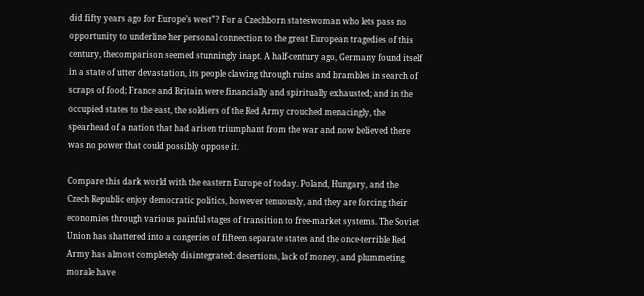did fifty years ago for Europe’s west”? For a Czechborn stateswoman who lets pass no opportunity to underline her personal connection to the great European tragedies of this century, thecomparison seemed stunningly inapt. A half-century ago, Germany found itself in a state of utter devastation, its people clawing through ruins and brambles in search of scraps of food; France and Britain were financially and spiritually exhausted; and in the occupied states to the east, the soldiers of the Red Army crouched menacingly, the spearhead of a nation that had arisen triumphant from the war and now believed there was no power that could possibly oppose it.

Compare this dark world with the eastern Europe of today. Poland, Hungary, and the Czech Republic enjoy democratic politics, however tenuously, and they are forcing their economies through various painful stages of transition to free-market systems. The Soviet Union has shattered into a congeries of fifteen separate states and the once-terrible Red Army has almost completely disintegrated: desertions, lack of money, and plummeting morale have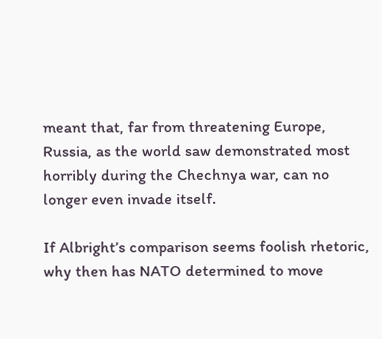meant that, far from threatening Europe, Russia, as the world saw demonstrated most horribly during the Chechnya war, can no longer even invade itself.

If Albright’s comparison seems foolish rhetoric, why then has NATO determined to move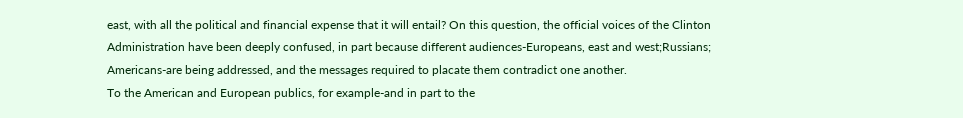east, with all the political and financial expense that it will entail? On this question, the official voices of the Clinton Administration have been deeply confused, in part because different audiences-Europeans, east and west;Russians; Americans-are being addressed, and the messages required to placate them contradict one another.
To the American and European publics, for example-and in part to the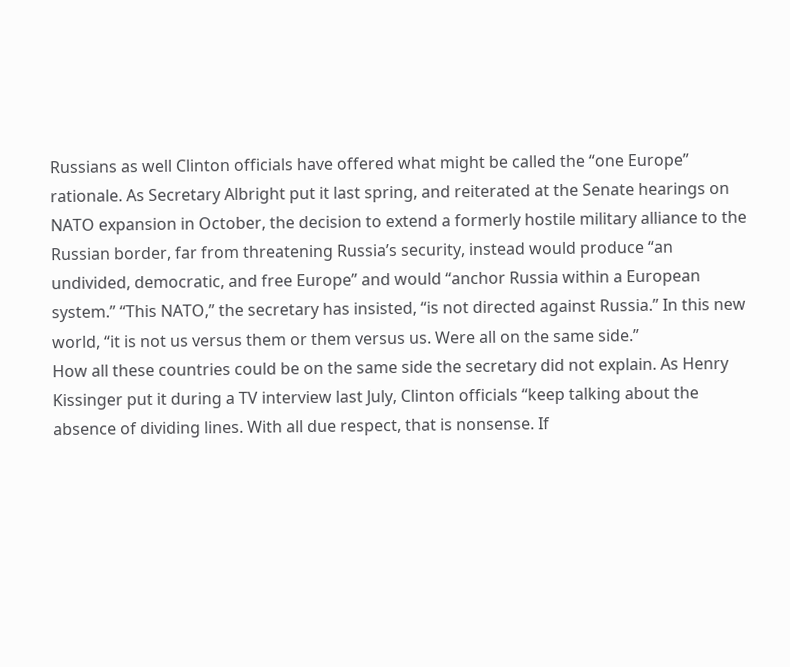Russians as well Clinton officials have offered what might be called the “one Europe” rationale. As Secretary Albright put it last spring, and reiterated at the Senate hearings on NATO expansion in October, the decision to extend a formerly hostile military alliance to the Russian border, far from threatening Russia’s security, instead would produce “an undivided, democratic, and free Europe” and would “anchor Russia within a European system.” “This NATO,” the secretary has insisted, “is not directed against Russia.” In this new world, “it is not us versus them or them versus us. Were all on the same side.”
How all these countries could be on the same side the secretary did not explain. As Henry Kissinger put it during a TV interview last July, Clinton officials “keep talking about the absence of dividing lines. With all due respect, that is nonsense. If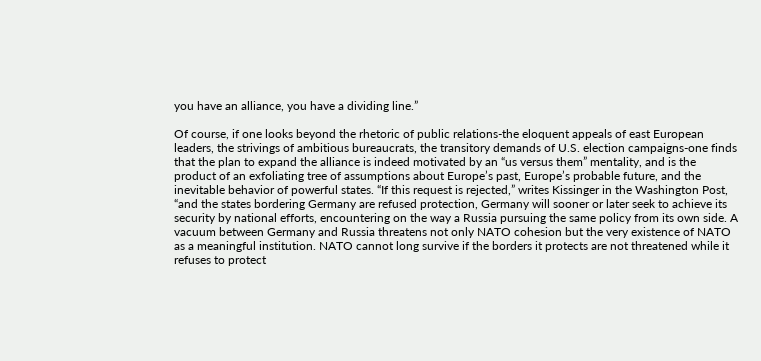you have an alliance, you have a dividing line.”

Of course, if one looks beyond the rhetoric of public relations-the eloquent appeals of east European leaders, the strivings of ambitious bureaucrats, the transitory demands of U.S. election campaigns-one finds that the plan to expand the alliance is indeed motivated by an “us versus them” mentality, and is the product of an exfoliating tree of assumptions about Europe’s past, Europe’s probable future, and the inevitable behavior of powerful states. “If this request is rejected,” writes Kissinger in the Washington Post, “and the states bordering Germany are refused protection, Germany will sooner or later seek to achieve its security by national efforts, encountering on the way a Russia pursuing the same policy from its own side. A vacuum between Germany and Russia threatens not only NATO cohesion but the very existence of NATO as a meaningful institution. NATO cannot long survive if the borders it protects are not threatened while it refuses to protect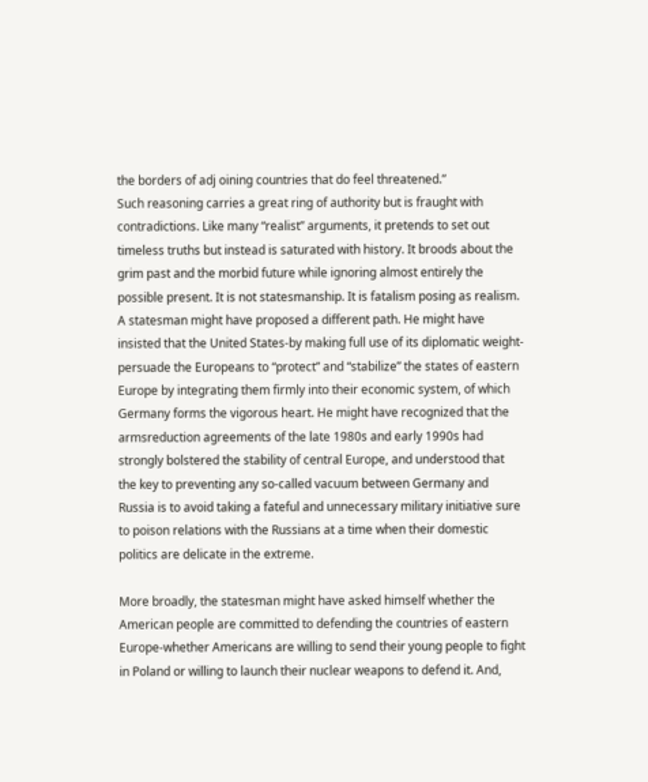the borders of adj oining countries that do feel threatened.”
Such reasoning carries a great ring of authority but is fraught with contradictions. Like many “realist” arguments, it pretends to set out timeless truths but instead is saturated with history. It broods about the grim past and the morbid future while ignoring almost entirely the possible present. It is not statesmanship. It is fatalism posing as realism.
A statesman might have proposed a different path. He might have insisted that the United States-by making full use of its diplomatic weight-persuade the Europeans to “protect” and “stabilize” the states of eastern Europe by integrating them firmly into their economic system, of which Germany forms the vigorous heart. He might have recognized that the armsreduction agreements of the late 1980s and early 1990s had strongly bolstered the stability of central Europe, and understood that the key to preventing any so-called vacuum between Germany and Russia is to avoid taking a fateful and unnecessary military initiative sure to poison relations with the Russians at a time when their domestic politics are delicate in the extreme.

More broadly, the statesman might have asked himself whether the American people are committed to defending the countries of eastern Europe-whether Americans are willing to send their young people to fight in Poland or willing to launch their nuclear weapons to defend it. And,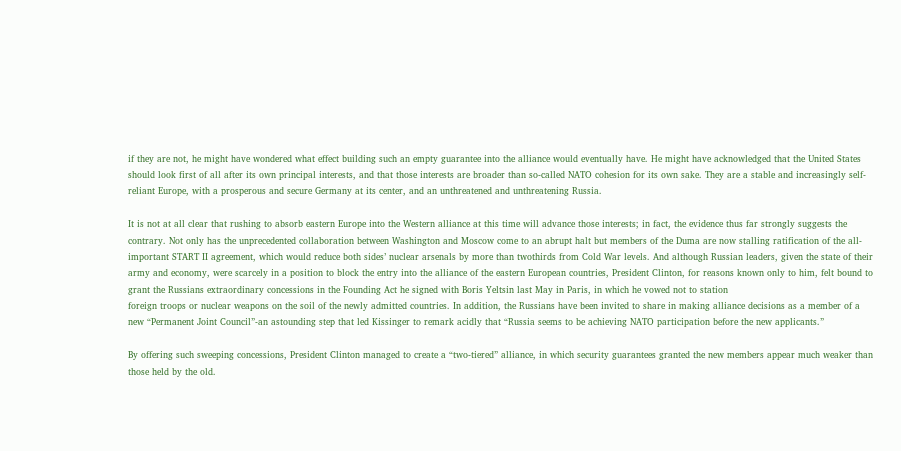if they are not, he might have wondered what effect building such an empty guarantee into the alliance would eventually have. He might have acknowledged that the United States should look first of all after its own principal interests, and that those interests are broader than so-called NATO cohesion for its own sake. They are a stable and increasingly self-reliant Europe, with a prosperous and secure Germany at its center, and an unthreatened and unthreatening Russia.

It is not at all clear that rushing to absorb eastern Europe into the Western alliance at this time will advance those interests; in fact, the evidence thus far strongly suggests the contrary. Not only has the unprecedented collaboration between Washington and Moscow come to an abrupt halt but members of the Duma are now stalling ratification of the all-important START II agreement, which would reduce both sides’ nuclear arsenals by more than twothirds from Cold War levels. And although Russian leaders, given the state of their army and economy, were scarcely in a position to block the entry into the alliance of the eastern European countries, President Clinton, for reasons known only to him, felt bound to grant the Russians extraordinary concessions in the Founding Act he signed with Boris Yeltsin last May in Paris, in which he vowed not to station
foreign troops or nuclear weapons on the soil of the newly admitted countries. In addition, the Russians have been invited to share in making alliance decisions as a member of a new “Permanent Joint Council”-an astounding step that led Kissinger to remark acidly that “Russia seems to be achieving NATO participation before the new applicants.”

By offering such sweeping concessions, President Clinton managed to create a “two-tiered” alliance, in which security guarantees granted the new members appear much weaker than those held by the old.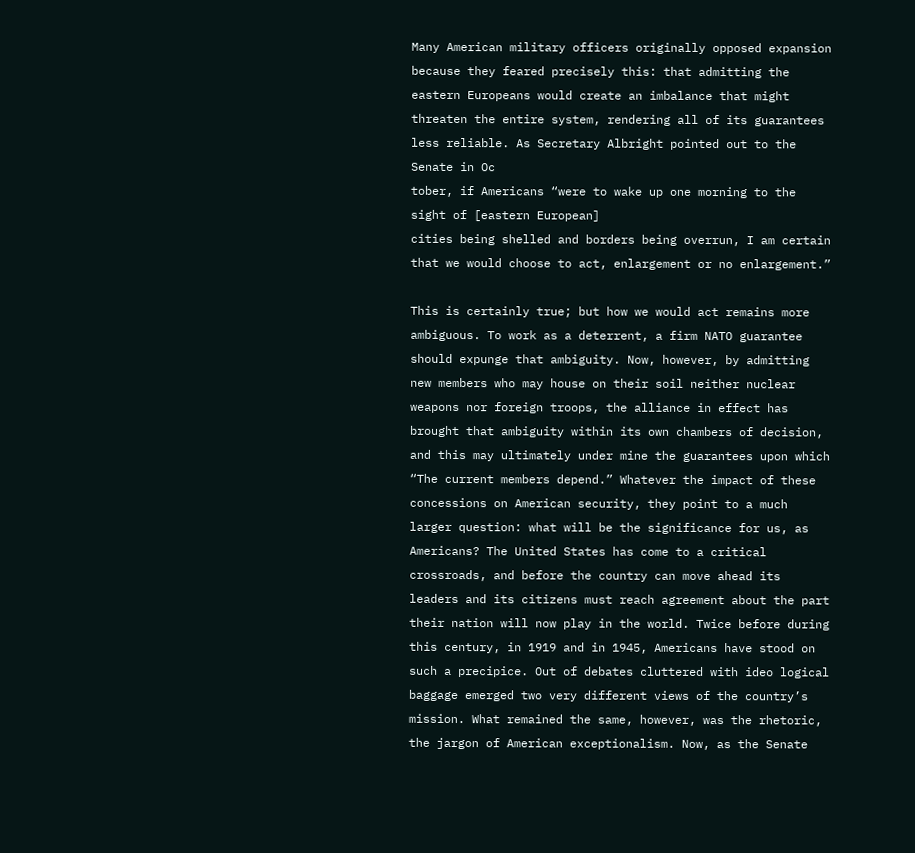Many American military officers originally opposed expansion because they feared precisely this: that admitting the eastern Europeans would create an imbalance that might threaten the entire system, rendering all of its guarantees less reliable. As Secretary Albright pointed out to the Senate in Oc
tober, if Americans “were to wake up one morning to the sight of [eastern European]
cities being shelled and borders being overrun, I am certain that we would choose to act, enlargement or no enlargement.”

This is certainly true; but how we would act remains more ambiguous. To work as a deterrent, a firm NATO guarantee should expunge that ambiguity. Now, however, by admitting new members who may house on their soil neither nuclear weapons nor foreign troops, the alliance in effect has brought that ambiguity within its own chambers of decision, and this may ultimately under mine the guarantees upon which “The current members depend.” Whatever the impact of these concessions on American security, they point to a much larger question: what will be the significance for us, as Americans? The United States has come to a critical crossroads, and before the country can move ahead its leaders and its citizens must reach agreement about the part their nation will now play in the world. Twice before during this century, in 1919 and in 1945, Americans have stood on such a precipice. Out of debates cluttered with ideo logical baggage emerged two very different views of the country’s mission. What remained the same, however, was the rhetoric, the jargon of American exceptionalism. Now, as the Senate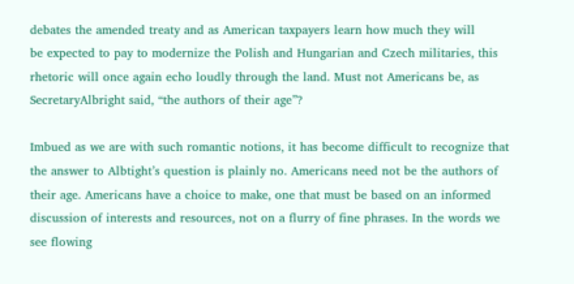debates the amended treaty and as American taxpayers learn how much they will
be expected to pay to modernize the Polish and Hungarian and Czech militaries, this rhetoric will once again echo loudly through the land. Must not Americans be, as SecretaryAlbright said, “the authors of their age”?

Imbued as we are with such romantic notions, it has become difficult to recognize that the answer to Albtight’s question is plainly no. Americans need not be the authors of their age. Americans have a choice to make, one that must be based on an informed discussion of interests and resources, not on a flurry of fine phrases. In the words we see flowing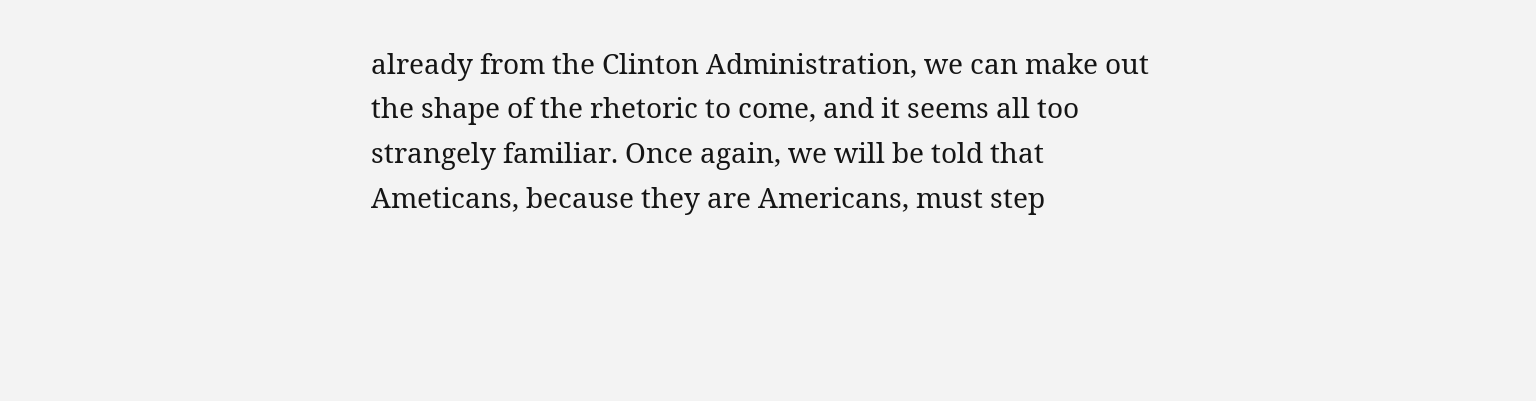already from the Clinton Administration, we can make out the shape of the rhetoric to come, and it seems all too strangely familiar. Once again, we will be told that Ameticans, because they are Americans, must step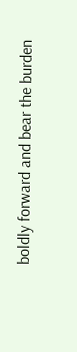boldly forward and bear the burden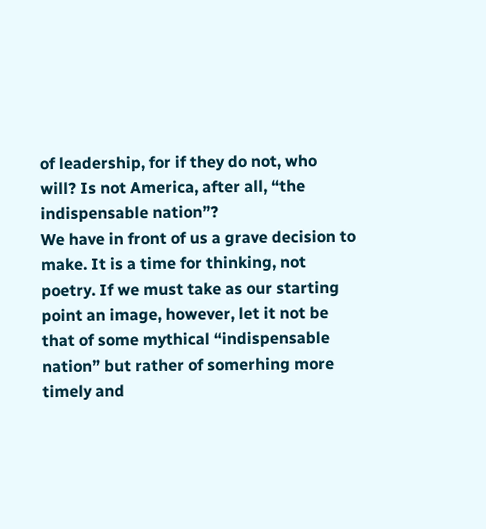of leadership, for if they do not, who will? Is not America, after all, “the indispensable nation”?
We have in front of us a grave decision to make. It is a time for thinking, not poetry. If we must take as our starting point an image, however, let it not be that of some mythical “indispensable nation” but rather of somerhing more timely and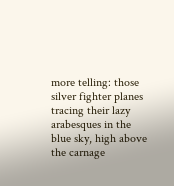more telling: those silver fighter planes tracing their lazy arabesques in the blue sky, high above the carnage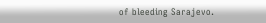of bleeding Sarajevo.